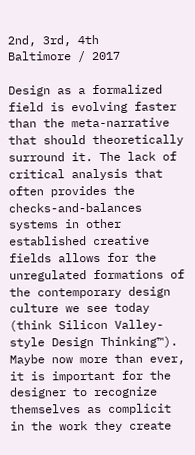2nd, 3rd, 4th
Baltimore / 2017

Design as a formalized field is evolving faster than the meta-narrative that should theoretically surround it. The lack of critical analysis that often provides the checks-and-balances systems in other established creative fields allows for the unregulated formations of the contemporary design culture we see today (think Silicon Valley-style Design Thinking™). Maybe now more than ever, it is important for the designer to recognize themselves as complicit in the work they create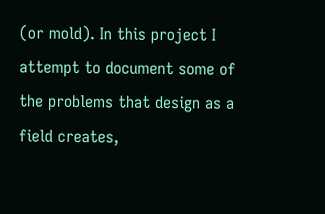(or mold). In this project I attempt to document some of the problems that design as a field creates,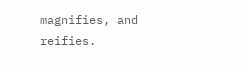magnifies, and reifies.